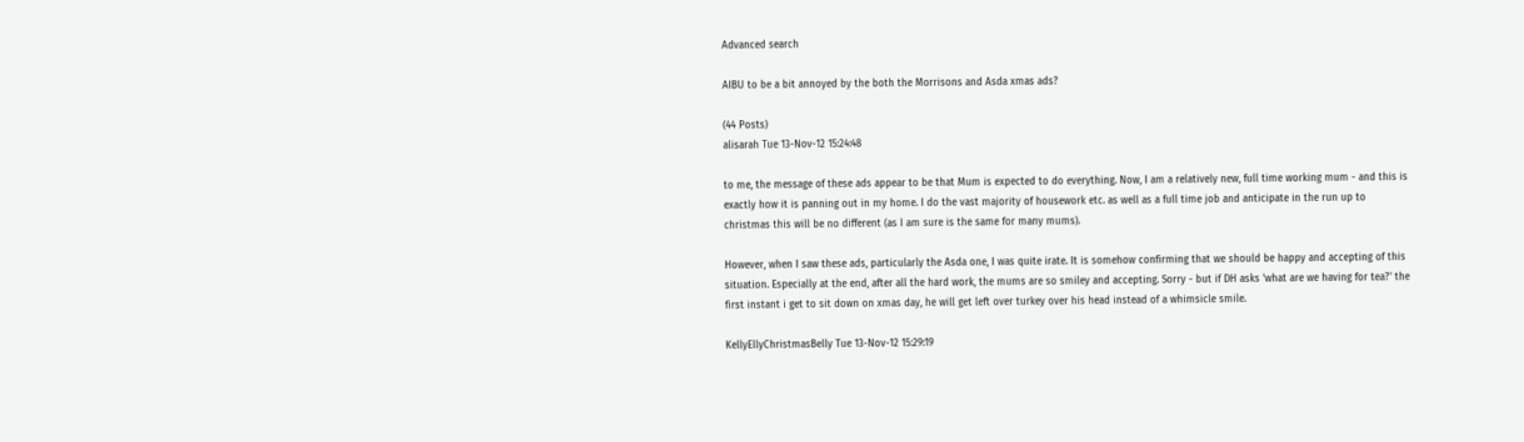Advanced search

AIBU to be a bit annoyed by the both the Morrisons and Asda xmas ads?

(44 Posts)
alisarah Tue 13-Nov-12 15:24:48

to me, the message of these ads appear to be that Mum is expected to do everything. Now, I am a relatively new, full time working mum - and this is exactly how it is panning out in my home. I do the vast majority of housework etc. as well as a full time job and anticipate in the run up to christmas this will be no different (as I am sure is the same for many mums).

However, when I saw these ads, particularly the Asda one, I was quite irate. It is somehow confirming that we should be happy and accepting of this situation. Especially at the end, after all the hard work, the mums are so smiley and accepting. Sorry - but if DH asks 'what are we having for tea?' the first instant i get to sit down on xmas day, he will get left over turkey over his head instead of a whimsicle smile.

KellyEllyChristmasBelly Tue 13-Nov-12 15:29:19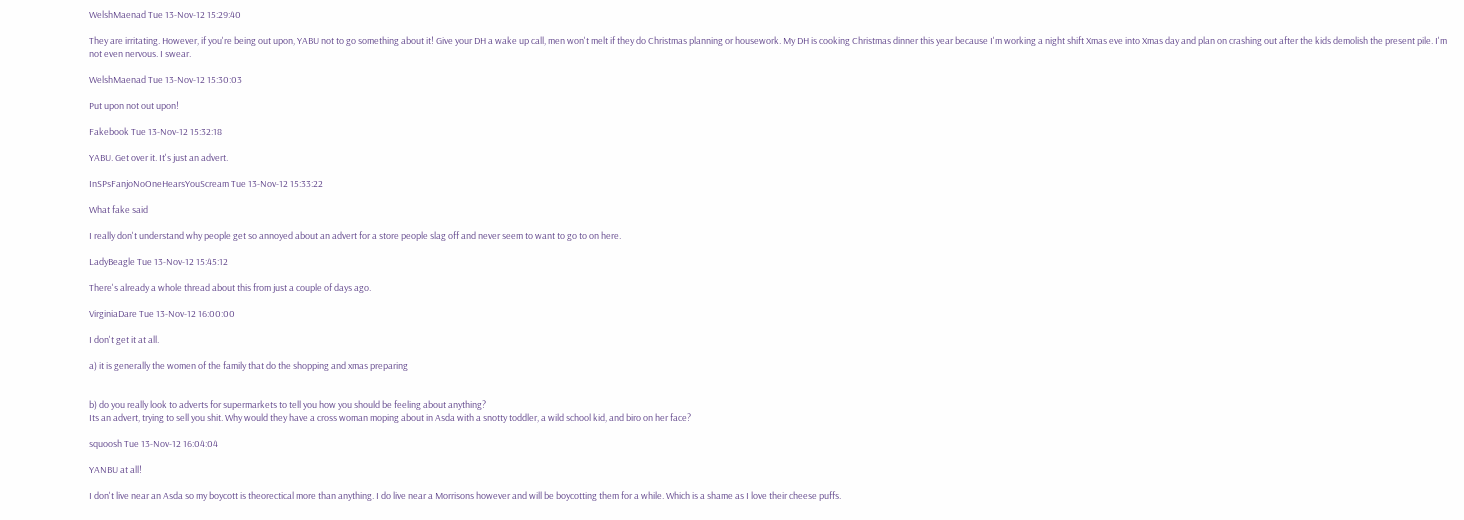WelshMaenad Tue 13-Nov-12 15:29:40

They are irritating. However, if you're being out upon, YABU not to go something about it! Give your DH a wake up call, men won't melt if they do Christmas planning or housework. My DH is cooking Christmas dinner this year because I'm working a night shift Xmas eve into Xmas day and plan on crashing out after the kids demolish the present pile. I'm not even nervous. I swear.

WelshMaenad Tue 13-Nov-12 15:30:03

Put upon not out upon!

Fakebook Tue 13-Nov-12 15:32:18

YABU. Get over it. It's just an advert.

InSPsFanjoNoOneHearsYouScream Tue 13-Nov-12 15:33:22

What fake said

I really don't understand why people get so annoyed about an advert for a store people slag off and never seem to want to go to on here.

LadyBeagle Tue 13-Nov-12 15:45:12

There's already a whole thread about this from just a couple of days ago.

VirginiaDare Tue 13-Nov-12 16:00:00

I don't get it at all.

a) it is generally the women of the family that do the shopping and xmas preparing


b) do you really look to adverts for supermarkets to tell you how you should be feeling about anything?
Its an advert, trying to sell you shit. Why would they have a cross woman moping about in Asda with a snotty toddler, a wild school kid, and biro on her face?

squoosh Tue 13-Nov-12 16:04:04

YANBU at all!

I don't live near an Asda so my boycott is theorectical more than anything. I do live near a Morrisons however and will be boycotting them for a while. Which is a shame as I love their cheese puffs.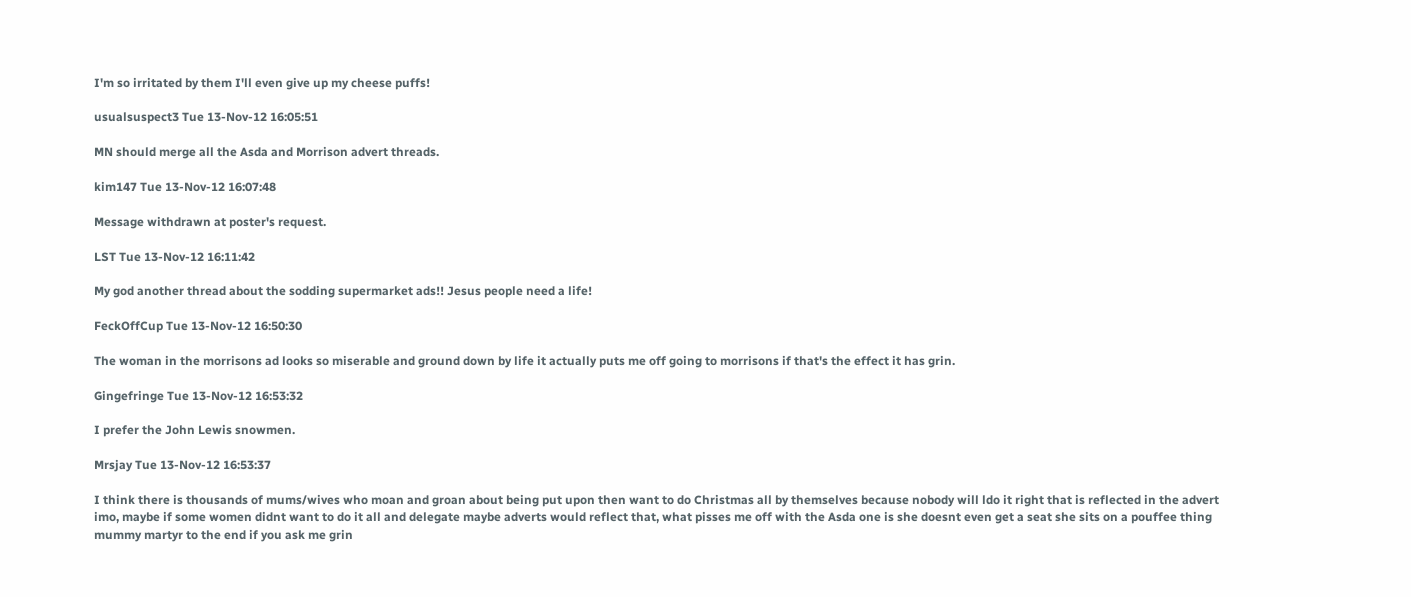I'm so irritated by them I'll even give up my cheese puffs!

usualsuspect3 Tue 13-Nov-12 16:05:51

MN should merge all the Asda and Morrison advert threads.

kim147 Tue 13-Nov-12 16:07:48

Message withdrawn at poster's request.

LST Tue 13-Nov-12 16:11:42

My god another thread about the sodding supermarket ads!! Jesus people need a life!

FeckOffCup Tue 13-Nov-12 16:50:30

The woman in the morrisons ad looks so miserable and ground down by life it actually puts me off going to morrisons if that's the effect it has grin.

Gingefringe Tue 13-Nov-12 16:53:32

I prefer the John Lewis snowmen.

Mrsjay Tue 13-Nov-12 16:53:37

I think there is thousands of mums/wives who moan and groan about being put upon then want to do Christmas all by themselves because nobody will ldo it right that is reflected in the advert imo, maybe if some women didnt want to do it all and delegate maybe adverts would reflect that, what pisses me off with the Asda one is she doesnt even get a seat she sits on a pouffee thing mummy martyr to the end if you ask me grin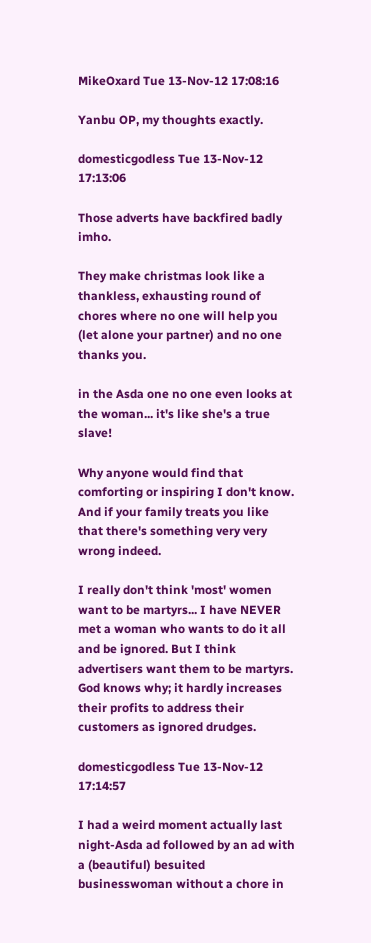MikeOxard Tue 13-Nov-12 17:08:16

Yanbu OP, my thoughts exactly.

domesticgodless Tue 13-Nov-12 17:13:06

Those adverts have backfired badly imho.

They make christmas look like a thankless, exhausting round of chores where no one will help you (let alone your partner) and no one thanks you.

in the Asda one no one even looks at the woman... it's like she's a true slave!

Why anyone would find that comforting or inspiring I don't know. And if your family treats you like that there's something very very wrong indeed.

I really don't think 'most' women want to be martyrs... I have NEVER met a woman who wants to do it all and be ignored. But I think advertisers want them to be martyrs. God knows why; it hardly increases their profits to address their customers as ignored drudges.

domesticgodless Tue 13-Nov-12 17:14:57

I had a weird moment actually last night-Asda ad followed by an ad with a (beautiful) besuited businesswoman without a chore in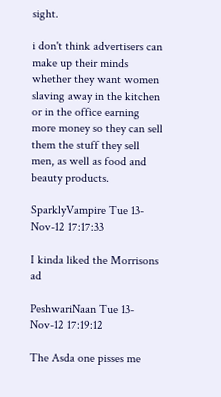sight.

i don't think advertisers can make up their minds whether they want women slaving away in the kitchen or in the office earning more money so they can sell them the stuff they sell men, as well as food and beauty products.

SparklyVampire Tue 13-Nov-12 17:17:33

I kinda liked the Morrisons ad

PeshwariNaan Tue 13-Nov-12 17:19:12

The Asda one pisses me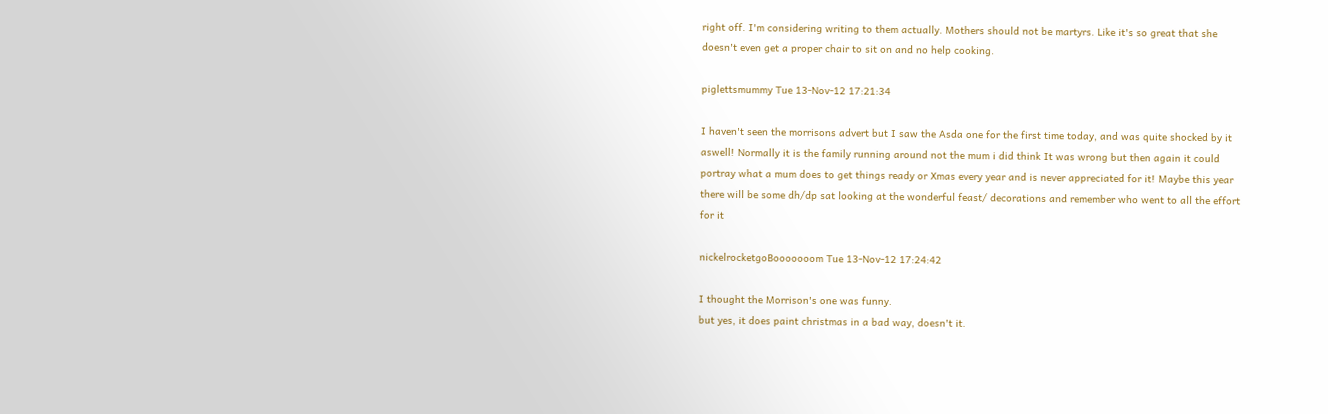right off. I'm considering writing to them actually. Mothers should not be martyrs. Like it's so great that she doesn't even get a proper chair to sit on and no help cooking.

piglettsmummy Tue 13-Nov-12 17:21:34

I haven't seen the morrisons advert but I saw the Asda one for the first time today, and was quite shocked by it aswell! Normally it is the family running around not the mum i did think It was wrong but then again it could portray what a mum does to get things ready or Xmas every year and is never appreciated for it! Maybe this year there will be some dh/dp sat looking at the wonderful feast/ decorations and remember who went to all the effort for it

nickelrocketgoBooooooom Tue 13-Nov-12 17:24:42

I thought the Morrison's one was funny.
but yes, it does paint christmas in a bad way, doesn't it.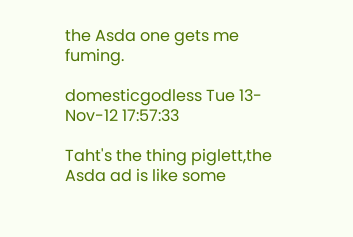the Asda one gets me fuming.

domesticgodless Tue 13-Nov-12 17:57:33

Taht's the thing piglett,the Asda ad is like some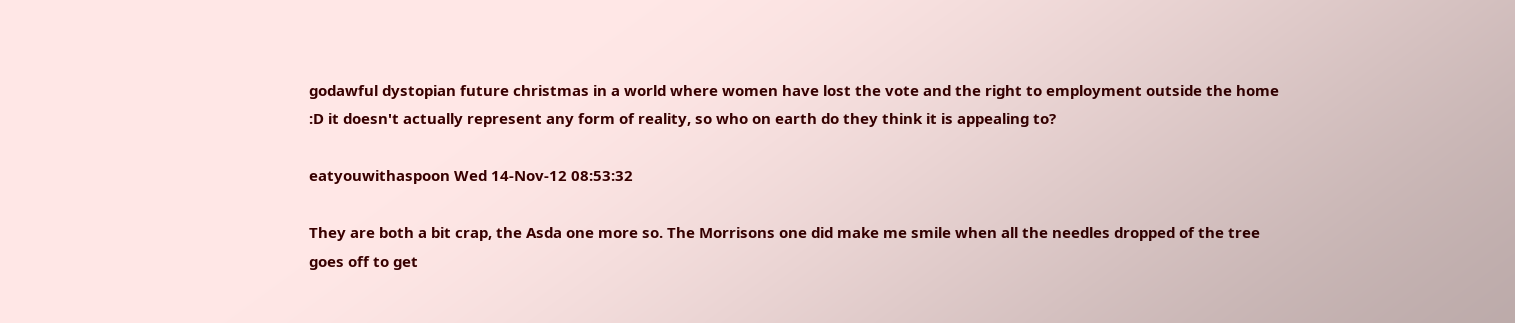godawful dystopian future christmas in a world where women have lost the vote and the right to employment outside the home :D it doesn't actually represent any form of reality, so who on earth do they think it is appealing to?

eatyouwithaspoon Wed 14-Nov-12 08:53:32

They are both a bit crap, the Asda one more so. The Morrisons one did make me smile when all the needles dropped of the tree goes off to get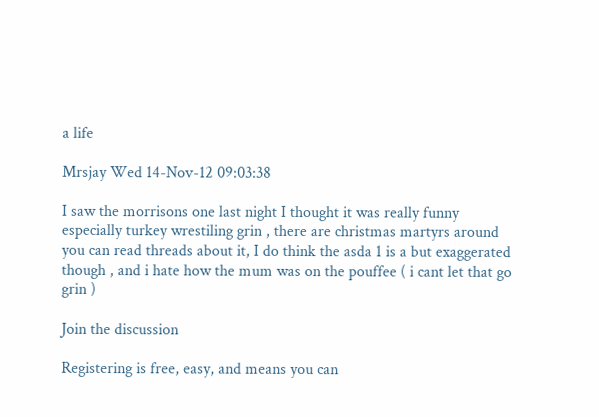a life

Mrsjay Wed 14-Nov-12 09:03:38

I saw the morrisons one last night I thought it was really funny especially turkey wrestiling grin , there are christmas martyrs around you can read threads about it, I do think the asda 1 is a but exaggerated though , and i hate how the mum was on the pouffee ( i cant let that go grin )

Join the discussion

Registering is free, easy, and means you can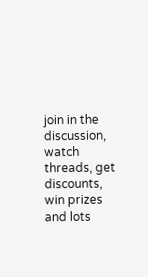join in the discussion, watch threads, get discounts, win prizes and lots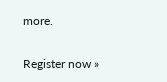more.

Register now »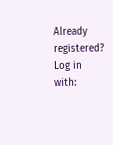Already registered? Log in with: